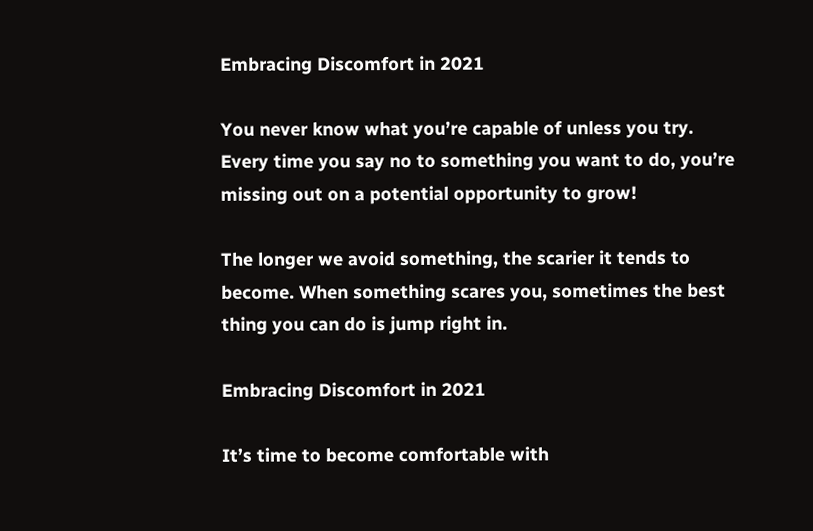Embracing Discomfort in 2021

You never know what you’re capable of unless you try. Every time you say no to something you want to do, you’re missing out on a potential opportunity to grow!

The longer we avoid something, the scarier it tends to become. When something scares you, sometimes the best thing you can do is jump right in.

Embracing Discomfort in 2021

It’s time to become comfortable with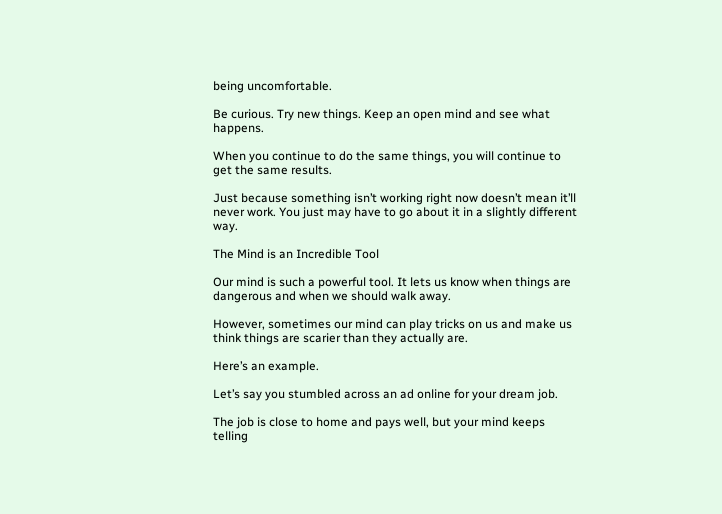being uncomfortable.

Be curious. Try new things. Keep an open mind and see what happens.

When you continue to do the same things, you will continue to get the same results.

Just because something isn’t working right now doesn’t mean it’ll never work. You just may have to go about it in a slightly different way.

The Mind is an Incredible Tool

Our mind is such a powerful tool. It lets us know when things are dangerous and when we should walk away.

However, sometimes our mind can play tricks on us and make us think things are scarier than they actually are.

Here’s an example.

Let’s say you stumbled across an ad online for your dream job.

The job is close to home and pays well, but your mind keeps telling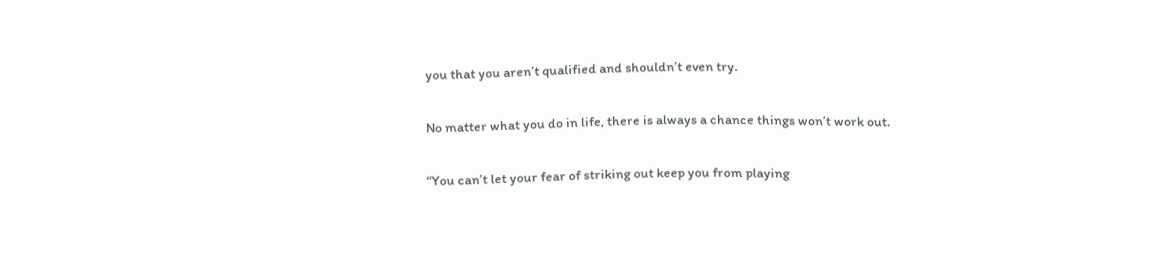you that you aren’t qualified and shouldn’t even try.

No matter what you do in life, there is always a chance things won’t work out.

“You can’t let your fear of striking out keep you from playing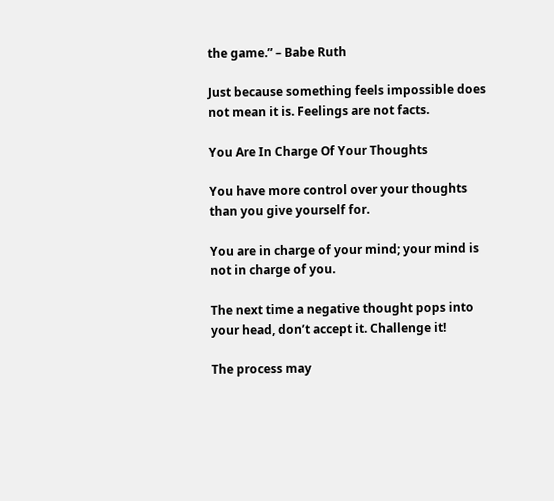the game.” – Babe Ruth

Just because something feels impossible does not mean it is. Feelings are not facts.

You Are In Charge Of Your Thoughts

You have more control over your thoughts than you give yourself for.

You are in charge of your mind; your mind is not in charge of you.

The next time a negative thought pops into your head, don’t accept it. Challenge it!

The process may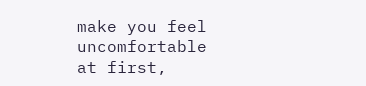make you feel uncomfortable at first,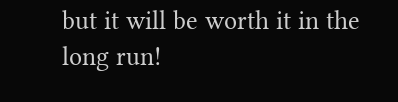but it will be worth it in the long run!